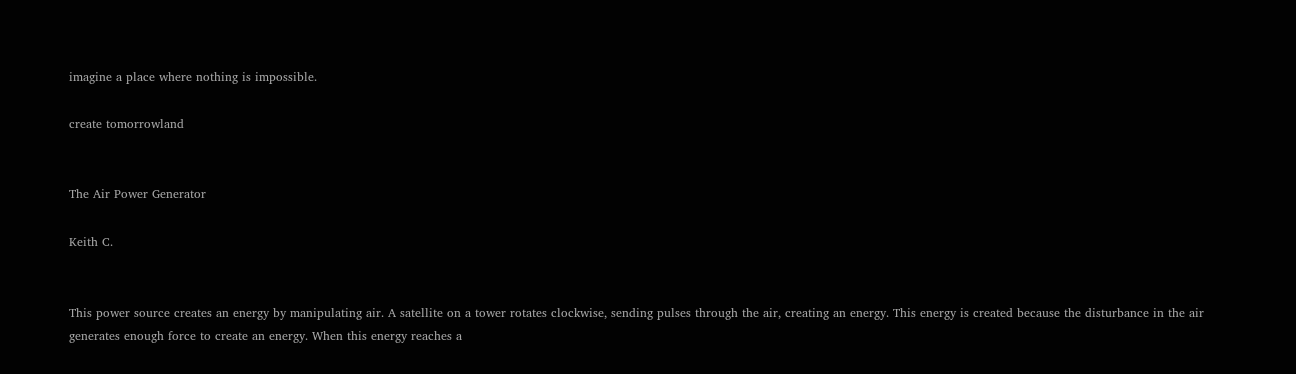imagine a place where nothing is impossible.

create tomorrowland


The Air Power Generator

Keith C.


This power source creates an energy by manipulating air. A satellite on a tower rotates clockwise, sending pulses through the air, creating an energy. This energy is created because the disturbance in the air generates enough force to create an energy. When this energy reaches a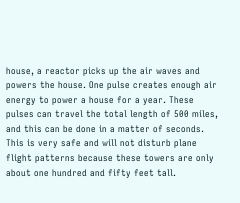house, a reactor picks up the air waves and powers the house. One pulse creates enough air energy to power a house for a year. These pulses can travel the total length of 500 miles, and this can be done in a matter of seconds. This is very safe and will not disturb plane flight patterns because these towers are only about one hundred and fifty feet tall.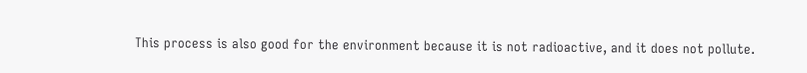This process is also good for the environment because it is not radioactive, and it does not pollute.